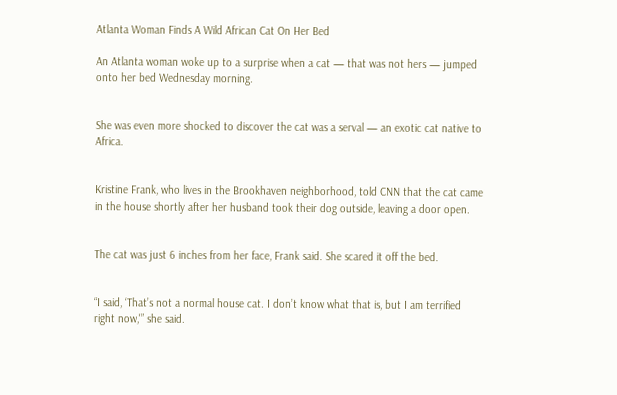Atlanta Woman Finds A Wild African Cat On Her Bed

An Atlanta woman woke up to a surprise when a cat — that was not hers — jumped onto her bed Wednesday morning.


She was even more shocked to discover the cat was a serval — an exotic cat native to Africa.


Kristine Frank, who lives in the Brookhaven neighborhood, told CNN that the cat came in the house shortly after her husband took their dog outside, leaving a door open.


The cat was just 6 inches from her face, Frank said. She scared it off the bed.


“I said, ‘That’s not a normal house cat. I don’t know what that is, but I am terrified right now,'” she said.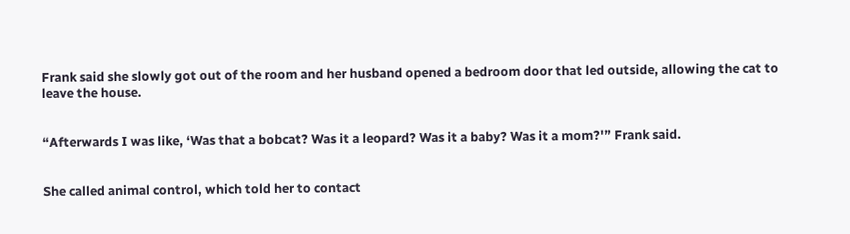Frank said she slowly got out of the room and her husband opened a bedroom door that led outside, allowing the cat to leave the house.


“Afterwards I was like, ‘Was that a bobcat? Was it a leopard? Was it a baby? Was it a mom?'” Frank said.


She called animal control, which told her to contact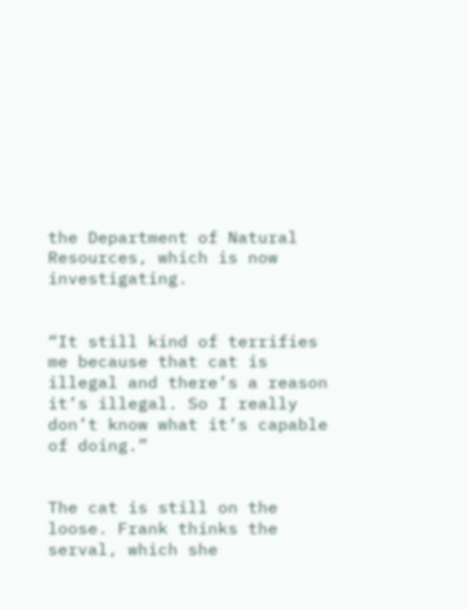the Department of Natural Resources, which is now investigating.


“It still kind of terrifies me because that cat is illegal and there’s a reason it’s illegal. So I really don’t know what it’s capable of doing.”


The cat is still on the loose. Frank thinks the serval, which she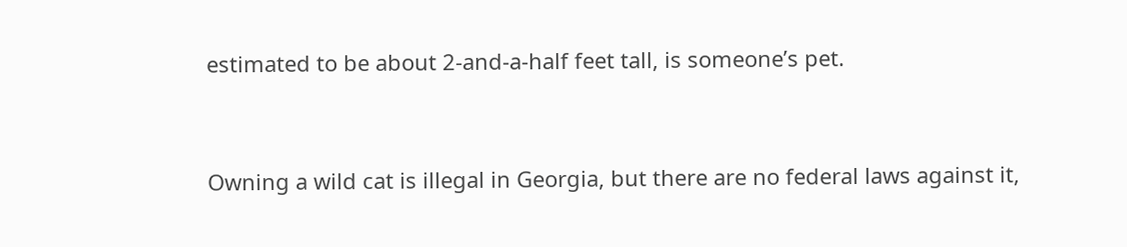estimated to be about 2-and-a-half feet tall, is someone’s pet.


Owning a wild cat is illegal in Georgia, but there are no federal laws against it,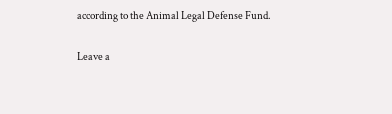according to the Animal Legal Defense Fund.

Leave a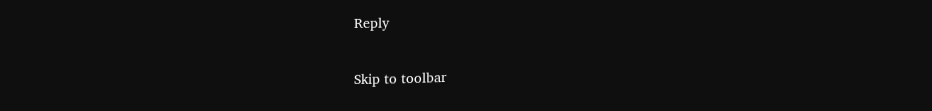Reply

Skip to toolbar